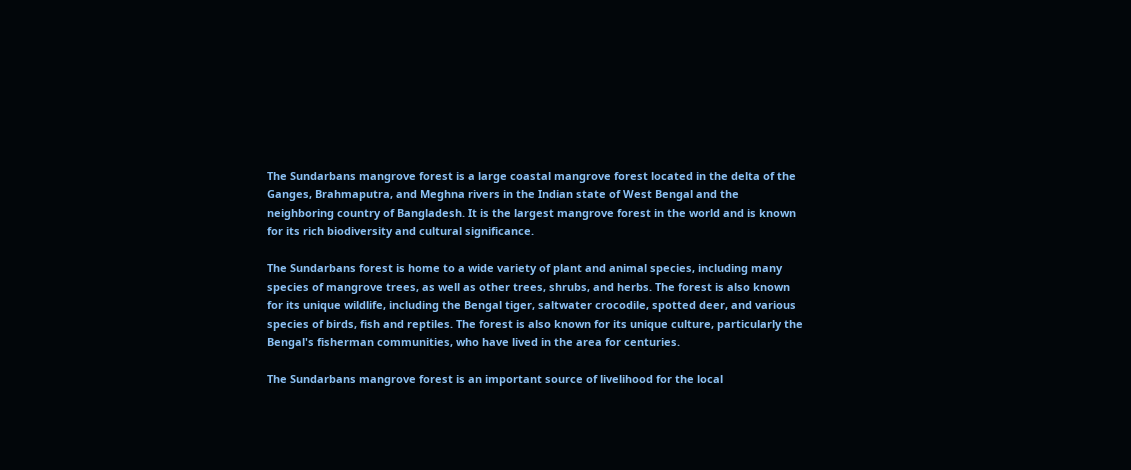The Sundarbans mangrove forest is a large coastal mangrove forest located in the delta of the Ganges, Brahmaputra, and Meghna rivers in the Indian state of West Bengal and the neighboring country of Bangladesh. It is the largest mangrove forest in the world and is known for its rich biodiversity and cultural significance.

The Sundarbans forest is home to a wide variety of plant and animal species, including many species of mangrove trees, as well as other trees, shrubs, and herbs. The forest is also known for its unique wildlife, including the Bengal tiger, saltwater crocodile, spotted deer, and various species of birds, fish and reptiles. The forest is also known for its unique culture, particularly the Bengal's fisherman communities, who have lived in the area for centuries.

The Sundarbans mangrove forest is an important source of livelihood for the local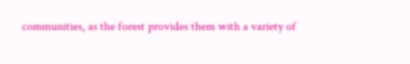communities, as the forest provides them with a variety of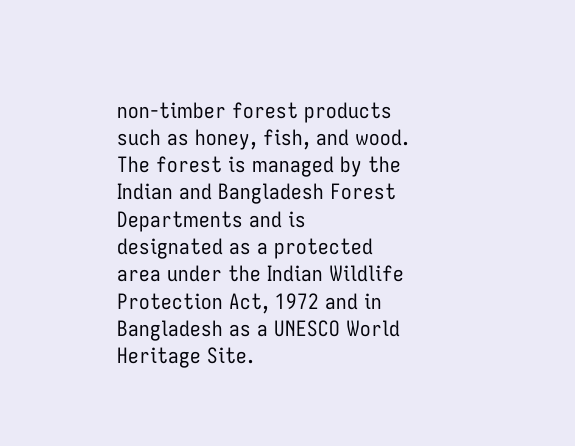non-timber forest products such as honey, fish, and wood. The forest is managed by the Indian and Bangladesh Forest Departments and is designated as a protected area under the Indian Wildlife Protection Act, 1972 and in Bangladesh as a UNESCO World Heritage Site.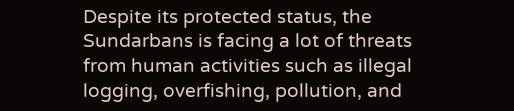Despite its protected status, the Sundarbans is facing a lot of threats from human activities such as illegal logging, overfishing, pollution, and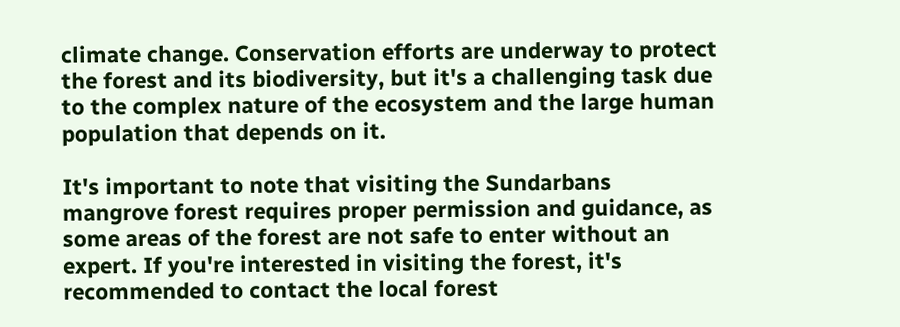climate change. Conservation efforts are underway to protect the forest and its biodiversity, but it's a challenging task due to the complex nature of the ecosystem and the large human population that depends on it.

It's important to note that visiting the Sundarbans mangrove forest requires proper permission and guidance, as some areas of the forest are not safe to enter without an expert. If you're interested in visiting the forest, it's recommended to contact the local forest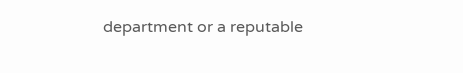department or a reputable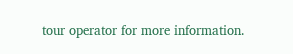tour operator for more information.